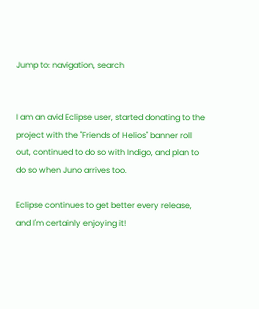Jump to: navigation, search


I am an avid Eclipse user, started donating to the project with the "Friends of Helios" banner roll out, continued to do so with Indigo, and plan to do so when Juno arrives too.

Eclipse continues to get better every release, and I'm certainly enjoying it!